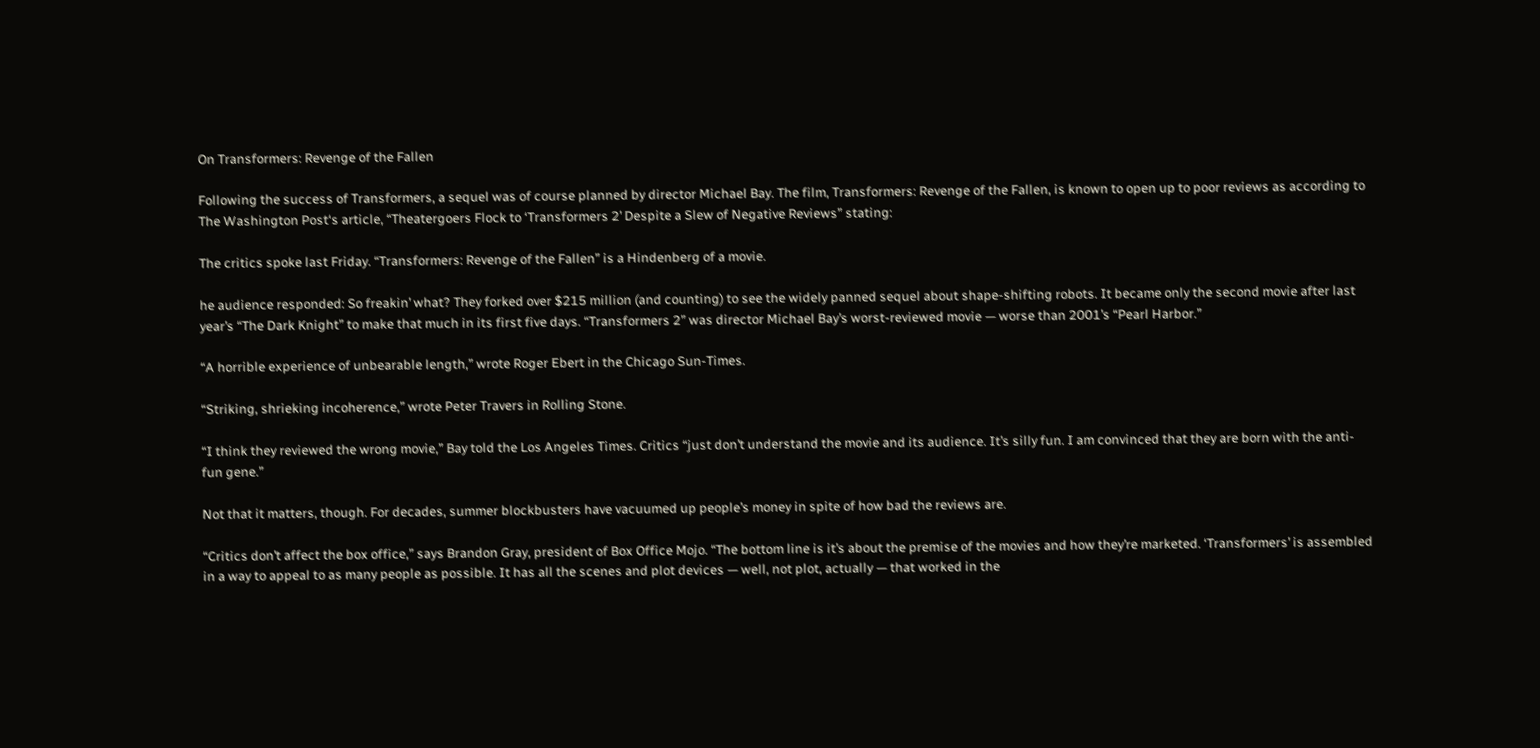On Transformers: Revenge of the Fallen

Following the success of Transformers, a sequel was of course planned by director Michael Bay. The film, Transformers: Revenge of the Fallen, is known to open up to poor reviews as according to The Washington Post‘s article, “Theatergoers Flock to ‘Transformers 2’ Despite a Slew of Negative Reviews” stating:

The critics spoke last Friday. “Transformers: Revenge of the Fallen” is a Hindenberg of a movie.

he audience responded: So freakin’ what? They forked over $215 million (and counting) to see the widely panned sequel about shape-shifting robots. It became only the second movie after last year’s “The Dark Knight” to make that much in its first five days. “Transformers 2” was director Michael Bay’s worst-reviewed movie — worse than 2001’s “Pearl Harbor.”

“A horrible experience of unbearable length,” wrote Roger Ebert in the Chicago Sun-Times.

“Striking, shrieking incoherence,” wrote Peter Travers in Rolling Stone.

“I think they reviewed the wrong movie,” Bay told the Los Angeles Times. Critics “just don’t understand the movie and its audience. It’s silly fun. I am convinced that they are born with the anti-fun gene.”

Not that it matters, though. For decades, summer blockbusters have vacuumed up people’s money in spite of how bad the reviews are.

“Critics don’t affect the box office,” says Brandon Gray, president of Box Office Mojo. “The bottom line is it’s about the premise of the movies and how they’re marketed. ‘Transformers’ is assembled in a way to appeal to as many people as possible. It has all the scenes and plot devices — well, not plot, actually — that worked in the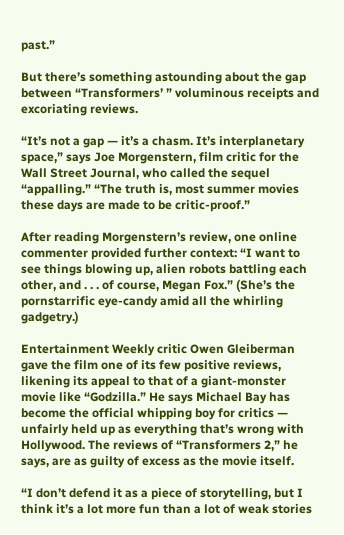past.”

But there’s something astounding about the gap between “Transformers’ ” voluminous receipts and excoriating reviews.

“It’s not a gap — it’s a chasm. It’s interplanetary space,” says Joe Morgenstern, film critic for the Wall Street Journal, who called the sequel “appalling.” “The truth is, most summer movies these days are made to be critic-proof.”

After reading Morgenstern’s review, one online commenter provided further context: “I want to see things blowing up, alien robots battling each other, and . . . of course, Megan Fox.” (She’s the pornstarrific eye-candy amid all the whirling gadgetry.)

Entertainment Weekly critic Owen Gleiberman gave the film one of its few positive reviews, likening its appeal to that of a giant-monster movie like “Godzilla.” He says Michael Bay has become the official whipping boy for critics — unfairly held up as everything that’s wrong with Hollywood. The reviews of “Transformers 2,” he says, are as guilty of excess as the movie itself.

“I don’t defend it as a piece of storytelling, but I think it’s a lot more fun than a lot of weak stories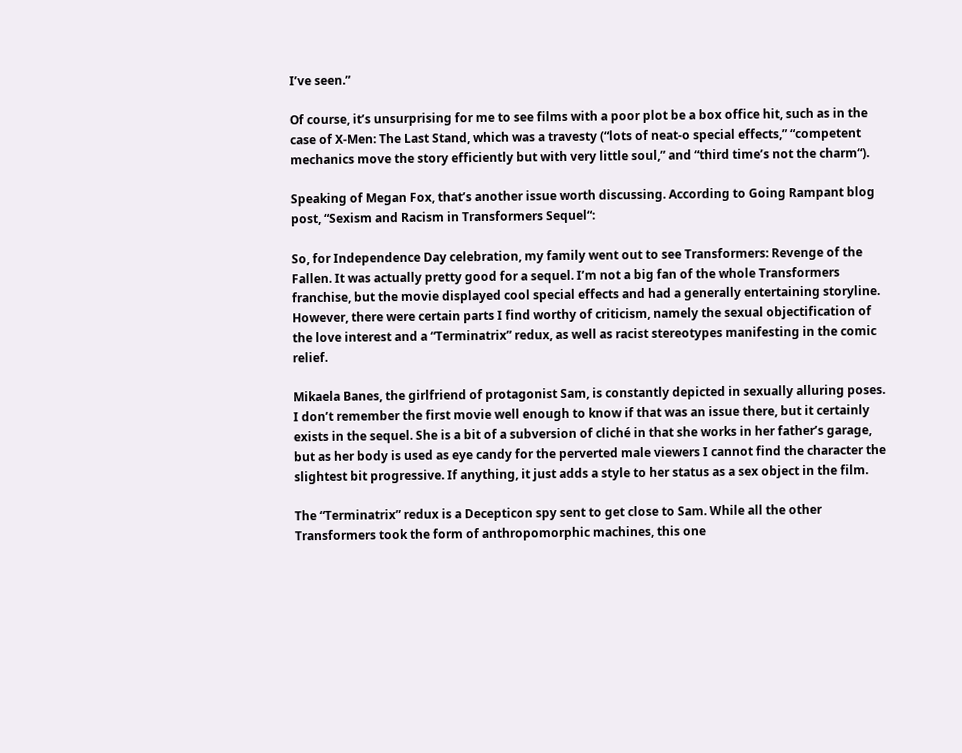I’ve seen.”

Of course, it’s unsurprising for me to see films with a poor plot be a box office hit, such as in the case of X-Men: The Last Stand, which was a travesty (“lots of neat-o special effects,” “competent mechanics move the story efficiently but with very little soul,” and “third time’s not the charm“).

Speaking of Megan Fox, that’s another issue worth discussing. According to Going Rampant blog post, “Sexism and Racism in Transformers Sequel“:

So, for Independence Day celebration, my family went out to see Transformers: Revenge of the Fallen. It was actually pretty good for a sequel. I’m not a big fan of the whole Transformers franchise, but the movie displayed cool special effects and had a generally entertaining storyline. However, there were certain parts I find worthy of criticism, namely the sexual objectification of the love interest and a “Terminatrix” redux, as well as racist stereotypes manifesting in the comic relief.

Mikaela Banes, the girlfriend of protagonist Sam, is constantly depicted in sexually alluring poses. I don’t remember the first movie well enough to know if that was an issue there, but it certainly exists in the sequel. She is a bit of a subversion of cliché in that she works in her father’s garage, but as her body is used as eye candy for the perverted male viewers I cannot find the character the slightest bit progressive. If anything, it just adds a style to her status as a sex object in the film.

The “Terminatrix” redux is a Decepticon spy sent to get close to Sam. While all the other Transformers took the form of anthropomorphic machines, this one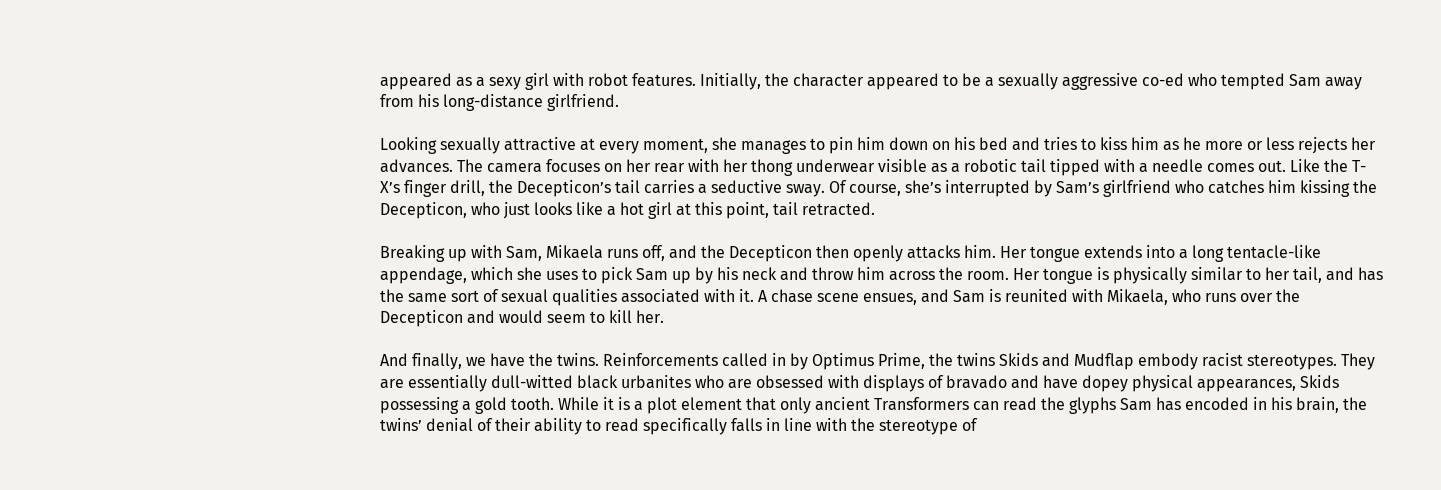appeared as a sexy girl with robot features. Initially, the character appeared to be a sexually aggressive co-ed who tempted Sam away from his long-distance girlfriend.

Looking sexually attractive at every moment, she manages to pin him down on his bed and tries to kiss him as he more or less rejects her advances. The camera focuses on her rear with her thong underwear visible as a robotic tail tipped with a needle comes out. Like the T-X’s finger drill, the Decepticon’s tail carries a seductive sway. Of course, she’s interrupted by Sam’s girlfriend who catches him kissing the Decepticon, who just looks like a hot girl at this point, tail retracted.

Breaking up with Sam, Mikaela runs off, and the Decepticon then openly attacks him. Her tongue extends into a long tentacle-like appendage, which she uses to pick Sam up by his neck and throw him across the room. Her tongue is physically similar to her tail, and has the same sort of sexual qualities associated with it. A chase scene ensues, and Sam is reunited with Mikaela, who runs over the Decepticon and would seem to kill her.

And finally, we have the twins. Reinforcements called in by Optimus Prime, the twins Skids and Mudflap embody racist stereotypes. They are essentially dull-witted black urbanites who are obsessed with displays of bravado and have dopey physical appearances, Skids possessing a gold tooth. While it is a plot element that only ancient Transformers can read the glyphs Sam has encoded in his brain, the twins’ denial of their ability to read specifically falls in line with the stereotype of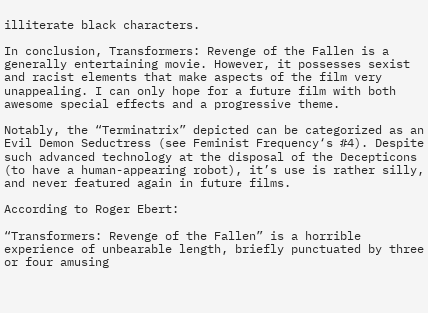illiterate black characters.

In conclusion, Transformers: Revenge of the Fallen is a generally entertaining movie. However, it possesses sexist and racist elements that make aspects of the film very unappealing. I can only hope for a future film with both awesome special effects and a progressive theme.

Notably, the “Terminatrix” depicted can be categorized as an Evil Demon Seductress (see Feminist Frequency‘s #4). Despite such advanced technology at the disposal of the Decepticons (to have a human-appearing robot), it’s use is rather silly, and never featured again in future films.

According to Roger Ebert:

“Transformers: Revenge of the Fallen” is a horrible experience of unbearable length, briefly punctuated by three or four amusing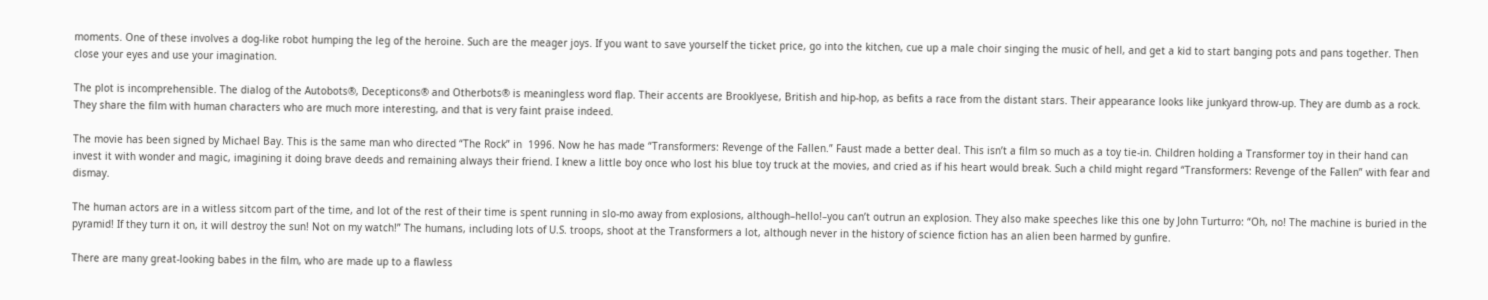moments. One of these involves a dog-like robot humping the leg of the heroine. Such are the meager joys. If you want to save yourself the ticket price, go into the kitchen, cue up a male choir singing the music of hell, and get a kid to start banging pots and pans together. Then close your eyes and use your imagination.

The plot is incomprehensible. The dialog of the Autobots®, Decepticons® and Otherbots® is meaningless word flap. Their accents are Brooklyese, British and hip-hop, as befits a race from the distant stars. Their appearance looks like junkyard throw-up. They are dumb as a rock. They share the film with human characters who are much more interesting, and that is very faint praise indeed.

The movie has been signed by Michael Bay. This is the same man who directed “The Rock” in  1996. Now he has made “Transformers: Revenge of the Fallen.” Faust made a better deal. This isn’t a film so much as a toy tie-in. Children holding a Transformer toy in their hand can invest it with wonder and magic, imagining it doing brave deeds and remaining always their friend. I knew a little boy once who lost his blue toy truck at the movies, and cried as if his heart would break. Such a child might regard “Transformers: Revenge of the Fallen” with fear and dismay.

The human actors are in a witless sitcom part of the time, and lot of the rest of their time is spent running in slo-mo away from explosions, although–hello!–you can’t outrun an explosion. They also make speeches like this one by John Turturro: “Oh, no! The machine is buried in the pyramid! If they turn it on, it will destroy the sun! Not on my watch!” The humans, including lots of U.S. troops, shoot at the Transformers a lot, although never in the history of science fiction has an alien been harmed by gunfire.

There are many great-looking babes in the film, who are made up to a flawless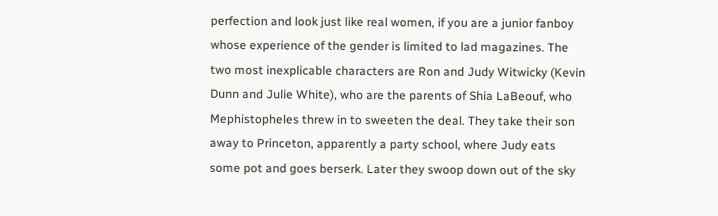perfection and look just like real women, if you are a junior fanboy whose experience of the gender is limited to lad magazines. The two most inexplicable characters are Ron and Judy Witwicky (Kevin Dunn and Julie White), who are the parents of Shia LaBeouf, who Mephistopheles threw in to sweeten the deal. They take their son away to Princeton, apparently a party school, where Judy eats some pot and goes berserk. Later they swoop down out of the sky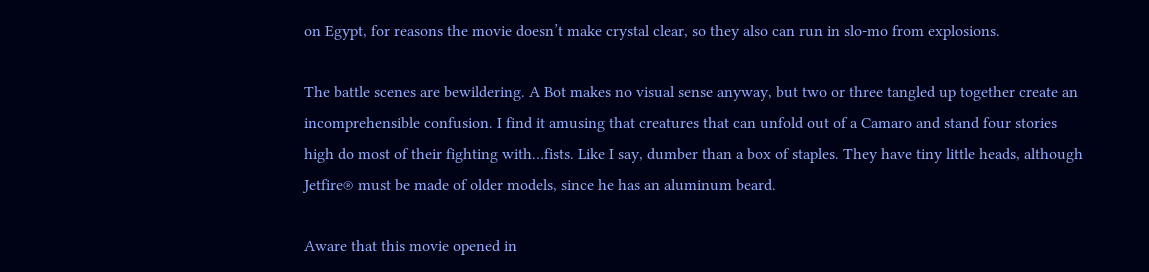on Egypt, for reasons the movie doesn’t make crystal clear, so they also can run in slo-mo from explosions.

The battle scenes are bewildering. A Bot makes no visual sense anyway, but two or three tangled up together create an incomprehensible confusion. I find it amusing that creatures that can unfold out of a Camaro and stand four stories high do most of their fighting with…fists. Like I say, dumber than a box of staples. They have tiny little heads, although Jetfire® must be made of older models, since he has an aluminum beard.

Aware that this movie opened in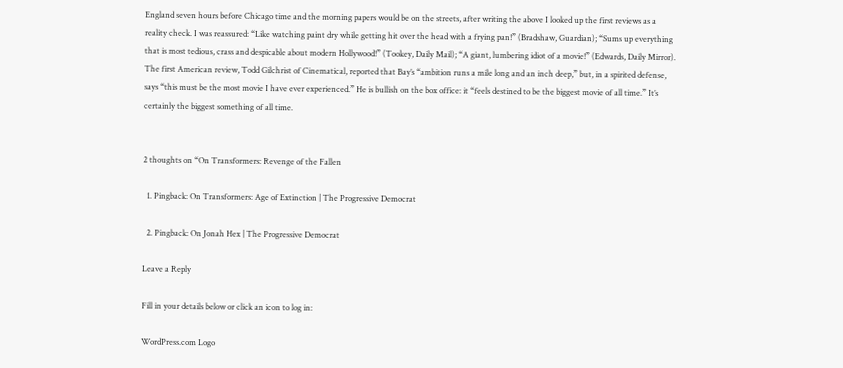England seven hours before Chicago time and the morning papers would be on the streets, after writing the above I looked up the first reviews as a reality check. I was reassured: “Like watching paint dry while getting hit over the head with a frying pan!” (Bradshaw, Guardian); “Sums up everything that is most tedious, crass and despicable about modern Hollywood!” (Tookey, Daily Mail); “A giant, lumbering idiot of a movie!” (Edwards, Daily Mirror). The first American review, Todd Gilchrist of Cinematical, reported that Bay’s “ambition runs a mile long and an inch deep,” but, in a spirited defense, says “this must be the most movie I have ever experienced.” He is bullish on the box office: it “feels destined to be the biggest movie of all time.” It’s certainly the biggest something of all time.


2 thoughts on “On Transformers: Revenge of the Fallen

  1. Pingback: On Transformers: Age of Extinction | The Progressive Democrat

  2. Pingback: On Jonah Hex | The Progressive Democrat

Leave a Reply

Fill in your details below or click an icon to log in:

WordPress.com Logo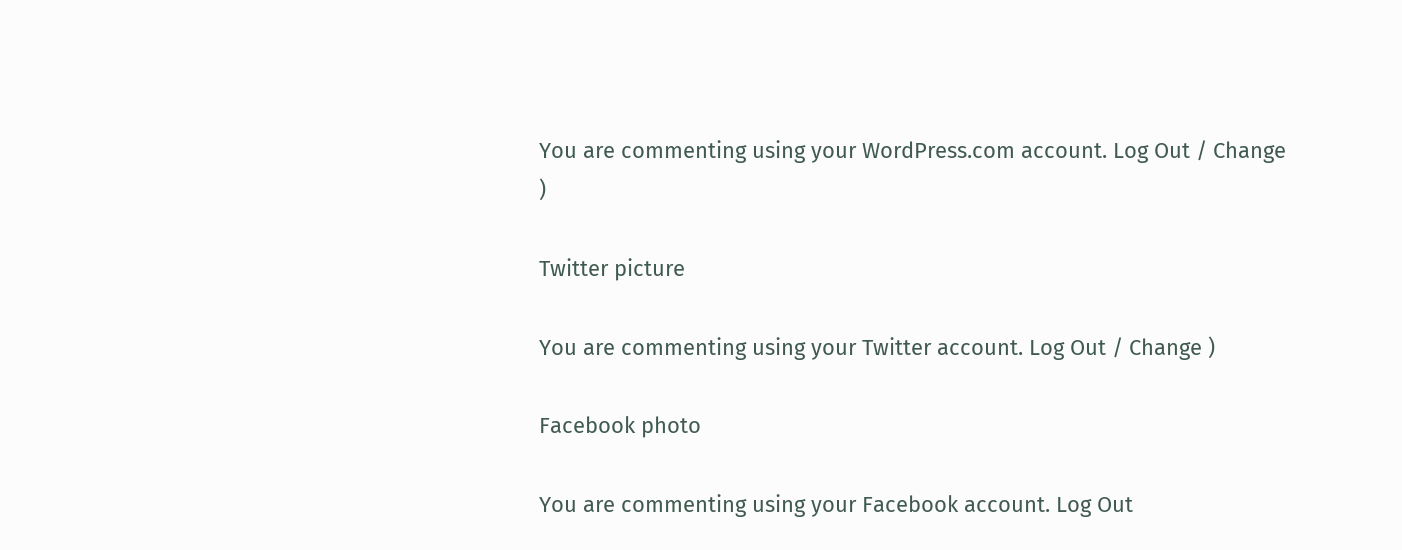You are commenting using your WordPress.com account. Log Out / Change )

Twitter picture

You are commenting using your Twitter account. Log Out / Change )

Facebook photo

You are commenting using your Facebook account. Log Out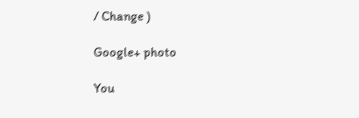/ Change )

Google+ photo

You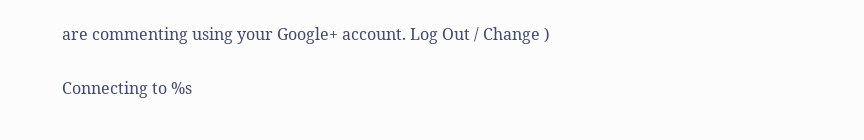are commenting using your Google+ account. Log Out / Change )

Connecting to %s